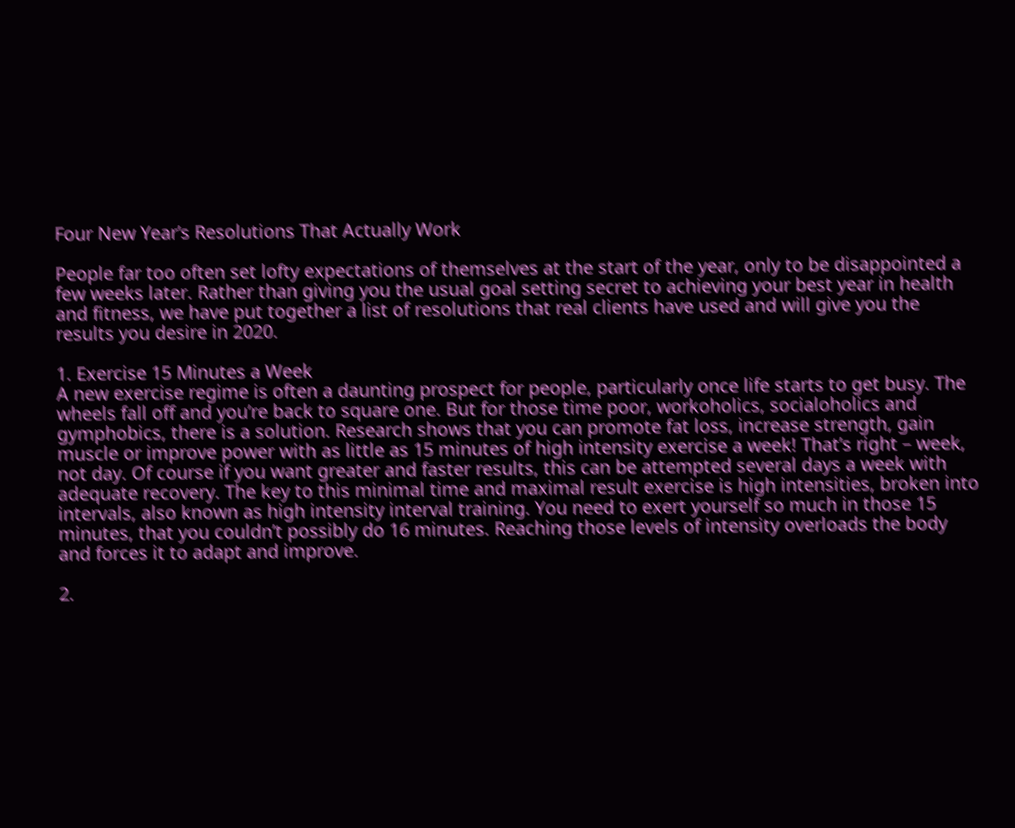Four New Year’s Resolutions That Actually Work

People far too often set lofty expectations of themselves at the start of the year, only to be disappointed a few weeks later. Rather than giving you the usual goal setting secret to achieving your best year in health and fitness, we have put together a list of resolutions that real clients have used and will give you the results you desire in 2020.

1. Exercise 15 Minutes a Week
A new exercise regime is often a daunting prospect for people, particularly once life starts to get busy. The wheels fall off and you’re back to square one. But for those time poor, workoholics, socialoholics and gymphobics, there is a solution. Research shows that you can promote fat loss, increase strength, gain muscle or improve power with as little as 15 minutes of high intensity exercise a week! That’s right – week, not day. Of course if you want greater and faster results, this can be attempted several days a week with adequate recovery. The key to this minimal time and maximal result exercise is high intensities, broken into intervals, also known as high intensity interval training. You need to exert yourself so much in those 15 minutes, that you couldn’t possibly do 16 minutes. Reaching those levels of intensity overloads the body and forces it to adapt and improve.

2.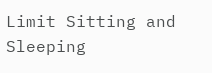Limit Sitting and Sleeping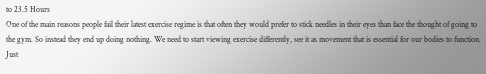to 23.5 Hours
One of the main reasons people fail their latest exercise regime is that often they would prefer to stick needles in their eyes than face the thought of going to the gym. So instead they end up doing nothing. We need to start viewing exercise differently, see it as movement that is essential for our bodies to function. Just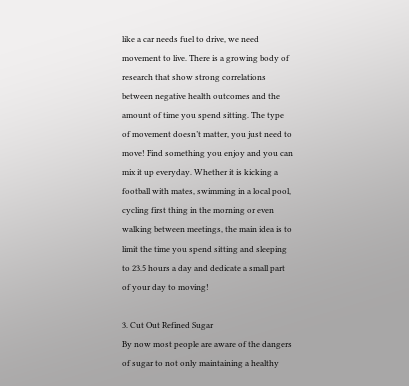like a car needs fuel to drive, we need movement to live. There is a growing body of research that show strong correlations between negative health outcomes and the amount of time you spend sitting. The type of movement doesn’t matter, you just need to move! Find something you enjoy and you can mix it up everyday. Whether it is kicking a football with mates, swimming in a local pool, cycling first thing in the morning or even walking between meetings, the main idea is to limit the time you spend sitting and sleeping to 23.5 hours a day and dedicate a small part of your day to moving!

3. Cut Out Refined Sugar
By now most people are aware of the dangers of sugar to not only maintaining a healthy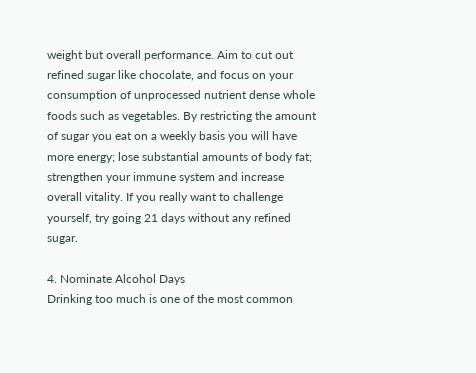weight but overall performance. Aim to cut out refined sugar like chocolate, and focus on your consumption of unprocessed nutrient dense whole foods such as vegetables. By restricting the amount of sugar you eat on a weekly basis you will have more energy; lose substantial amounts of body fat; strengthen your immune system and increase overall vitality. If you really want to challenge yourself, try going 21 days without any refined sugar.

4. Nominate Alcohol Days
Drinking too much is one of the most common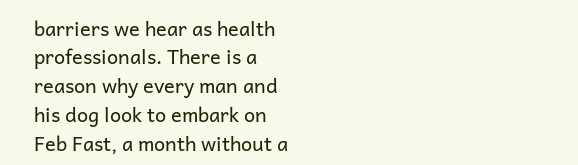barriers we hear as health professionals. There is a reason why every man and his dog look to embark on Feb Fast, a month without a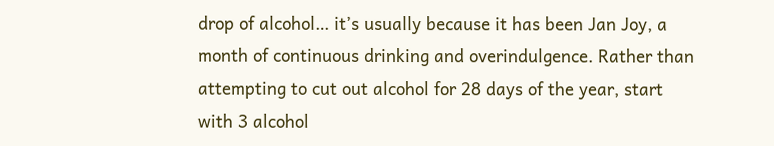drop of alcohol… it’s usually because it has been Jan Joy, a month of continuous drinking and overindulgence. Rather than attempting to cut out alcohol for 28 days of the year, start with 3 alcohol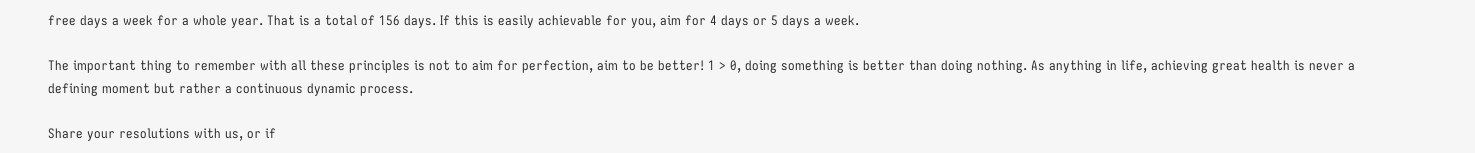free days a week for a whole year. That is a total of 156 days. If this is easily achievable for you, aim for 4 days or 5 days a week.

The important thing to remember with all these principles is not to aim for perfection, aim to be better! 1 > 0, doing something is better than doing nothing. As anything in life, achieving great health is never a defining moment but rather a continuous dynamic process.

Share your resolutions with us, or if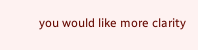you would like more clarity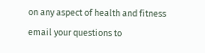on any aspect of health and fitness email your questions to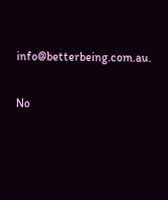info@betterbeing.com.au.

No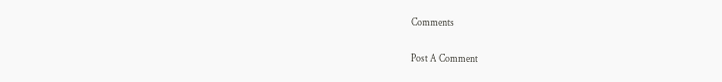Comments

Post A Comment